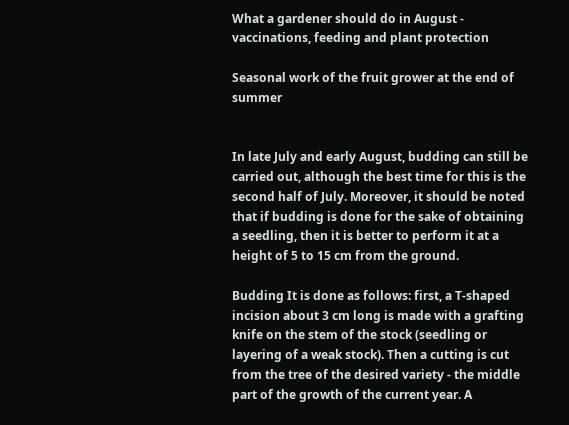What a gardener should do in August - vaccinations, feeding and plant protection

Seasonal work of the fruit grower at the end of summer


In late July and early August, budding can still be carried out, although the best time for this is the second half of July. Moreover, it should be noted that if budding is done for the sake of obtaining a seedling, then it is better to perform it at a height of 5 to 15 cm from the ground.

Budding It is done as follows: first, a T-shaped incision about 3 cm long is made with a grafting knife on the stem of the stock (seedling or layering of a weak stock). Then a cutting is cut from the tree of the desired variety - the middle part of the growth of the current year. A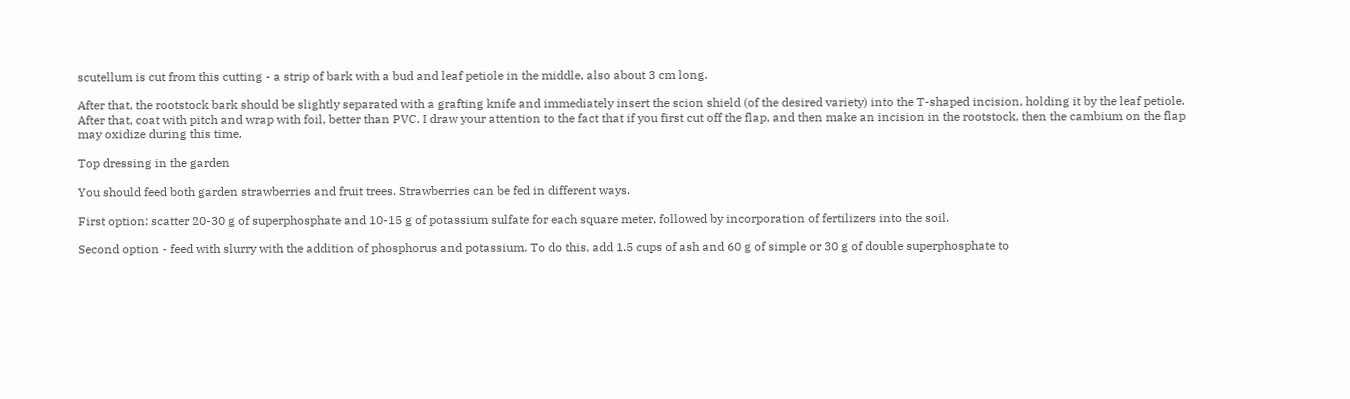scutellum is cut from this cutting - a strip of bark with a bud and leaf petiole in the middle, also about 3 cm long.

After that, the rootstock bark should be slightly separated with a grafting knife and immediately insert the scion shield (of the desired variety) into the T-shaped incision, holding it by the leaf petiole. After that, coat with pitch and wrap with foil, better than PVC. I draw your attention to the fact that if you first cut off the flap, and then make an incision in the rootstock, then the cambium on the flap may oxidize during this time.

Top dressing in the garden

You should feed both garden strawberries and fruit trees. Strawberries can be fed in different ways.

First option: scatter 20-30 g of superphosphate and 10-15 g of potassium sulfate for each square meter, followed by incorporation of fertilizers into the soil.

Second option - feed with slurry with the addition of phosphorus and potassium. To do this, add 1.5 cups of ash and 60 g of simple or 30 g of double superphosphate to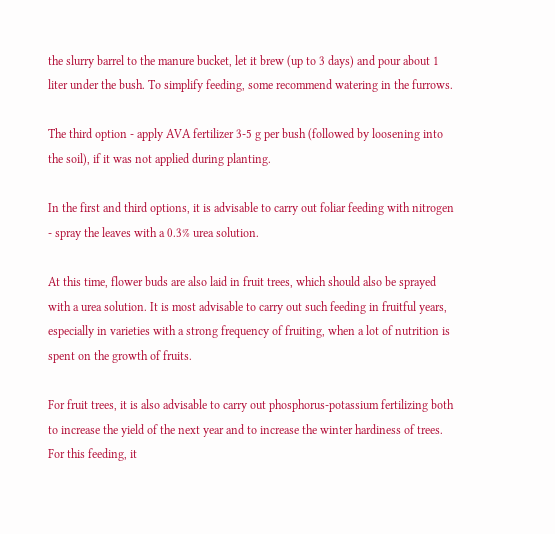the slurry barrel to the manure bucket, let it brew (up to 3 days) and pour about 1 liter under the bush. To simplify feeding, some recommend watering in the furrows.

The third option - apply AVA fertilizer 3-5 g per bush (followed by loosening into the soil), if it was not applied during planting.

In the first and third options, it is advisable to carry out foliar feeding with nitrogen - spray the leaves with a 0.3% urea solution.

At this time, flower buds are also laid in fruit trees, which should also be sprayed with a urea solution. It is most advisable to carry out such feeding in fruitful years, especially in varieties with a strong frequency of fruiting, when a lot of nutrition is spent on the growth of fruits.

For fruit trees, it is also advisable to carry out phosphorus-potassium fertilizing both to increase the yield of the next year and to increase the winter hardiness of trees. For this feeding, it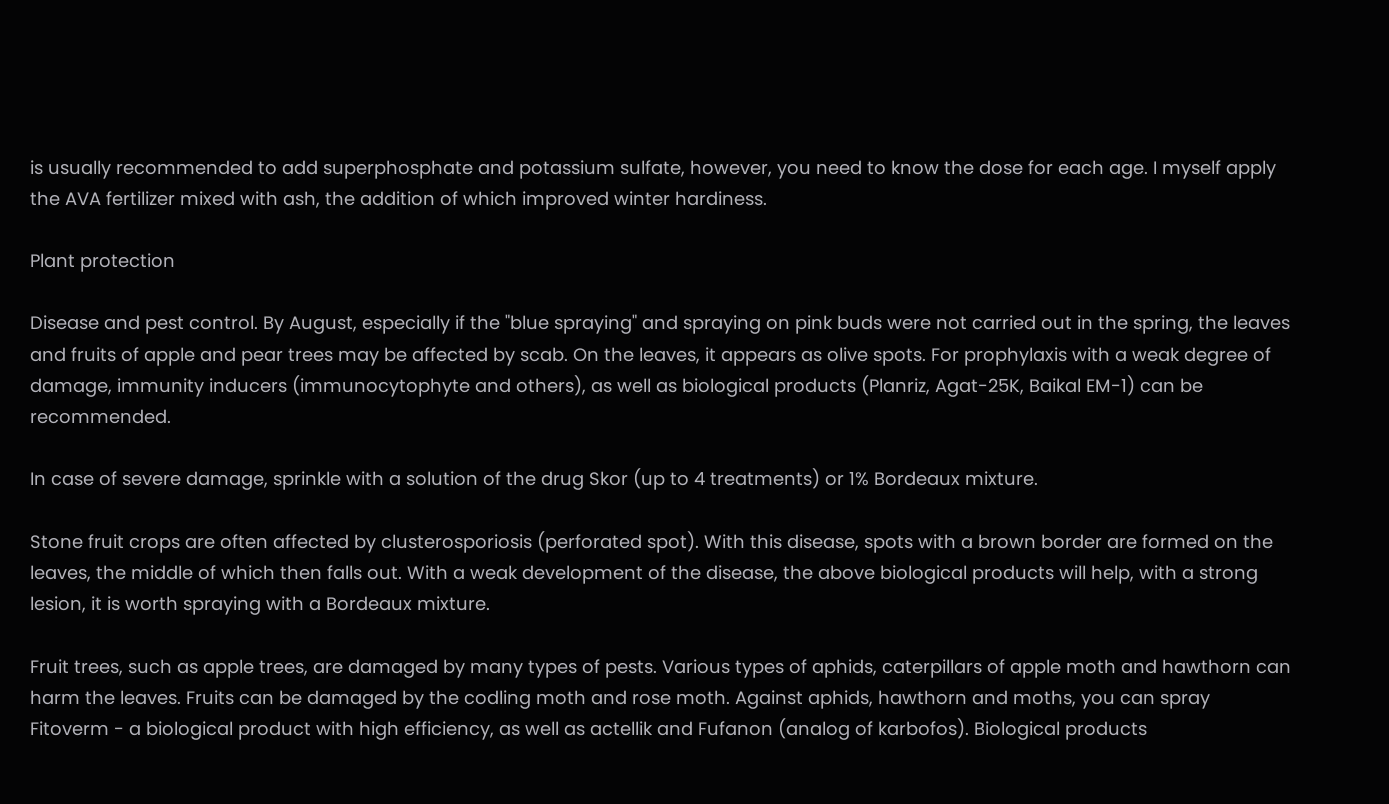is usually recommended to add superphosphate and potassium sulfate, however, you need to know the dose for each age. I myself apply the AVA fertilizer mixed with ash, the addition of which improved winter hardiness.

Plant protection

Disease and pest control. By August, especially if the "blue spraying" and spraying on pink buds were not carried out in the spring, the leaves and fruits of apple and pear trees may be affected by scab. On the leaves, it appears as olive spots. For prophylaxis with a weak degree of damage, immunity inducers (immunocytophyte and others), as well as biological products (Planriz, Agat-25K, Baikal EM-1) can be recommended.

In case of severe damage, sprinkle with a solution of the drug Skor (up to 4 treatments) or 1% Bordeaux mixture.

Stone fruit crops are often affected by clusterosporiosis (perforated spot). With this disease, spots with a brown border are formed on the leaves, the middle of which then falls out. With a weak development of the disease, the above biological products will help, with a strong lesion, it is worth spraying with a Bordeaux mixture.

Fruit trees, such as apple trees, are damaged by many types of pests. Various types of aphids, caterpillars of apple moth and hawthorn can harm the leaves. Fruits can be damaged by the codling moth and rose moth. Against aphids, hawthorn and moths, you can spray Fitoverm - a biological product with high efficiency, as well as actellik and Fufanon (analog of karbofos). Biological products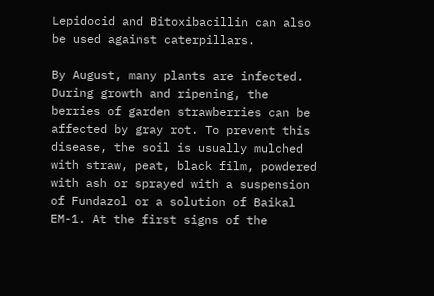Lepidocid and Bitoxibacillin can also be used against caterpillars.

By August, many plants are infected. During growth and ripening, the berries of garden strawberries can be affected by gray rot. To prevent this disease, the soil is usually mulched with straw, peat, black film, powdered with ash or sprayed with a suspension of Fundazol or a solution of Baikal EM-1. At the first signs of the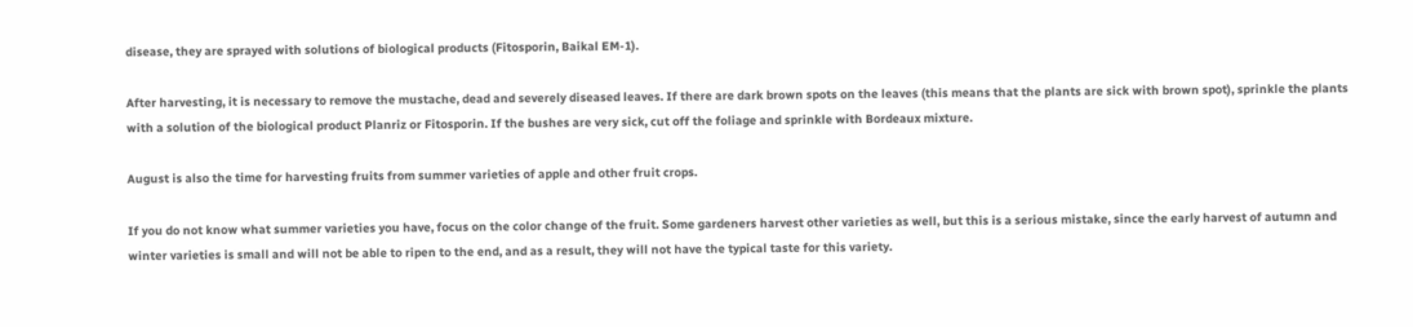disease, they are sprayed with solutions of biological products (Fitosporin, Baikal EM-1).

After harvesting, it is necessary to remove the mustache, dead and severely diseased leaves. If there are dark brown spots on the leaves (this means that the plants are sick with brown spot), sprinkle the plants with a solution of the biological product Planriz or Fitosporin. If the bushes are very sick, cut off the foliage and sprinkle with Bordeaux mixture.

August is also the time for harvesting fruits from summer varieties of apple and other fruit crops.

If you do not know what summer varieties you have, focus on the color change of the fruit. Some gardeners harvest other varieties as well, but this is a serious mistake, since the early harvest of autumn and winter varieties is small and will not be able to ripen to the end, and as a result, they will not have the typical taste for this variety.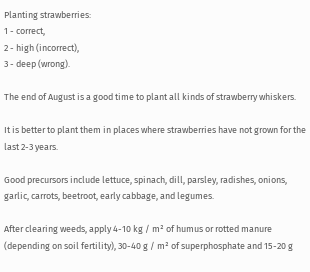Planting strawberries:
1 - correct,
2 - high (incorrect),
3 - deep (wrong).

The end of August is a good time to plant all kinds of strawberry whiskers.

It is better to plant them in places where strawberries have not grown for the last 2-3 years.

Good precursors include lettuce, spinach, dill, parsley, radishes, onions, garlic, carrots, beetroot, early cabbage, and legumes.

After clearing weeds, apply 4-10 kg / m² of humus or rotted manure (depending on soil fertility), 30-40 g / m² of superphosphate and 15-20 g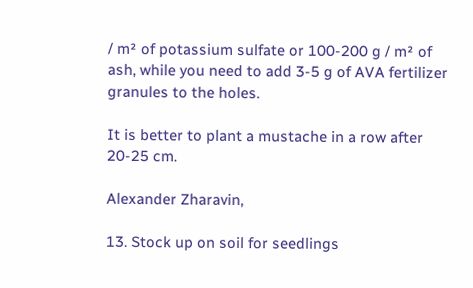/ m² of potassium sulfate or 100-200 g / m² of ash, while you need to add 3-5 g of AVA fertilizer granules to the holes.

It is better to plant a mustache in a row after 20-25 cm.

Alexander Zharavin,

13. Stock up on soil for seedlings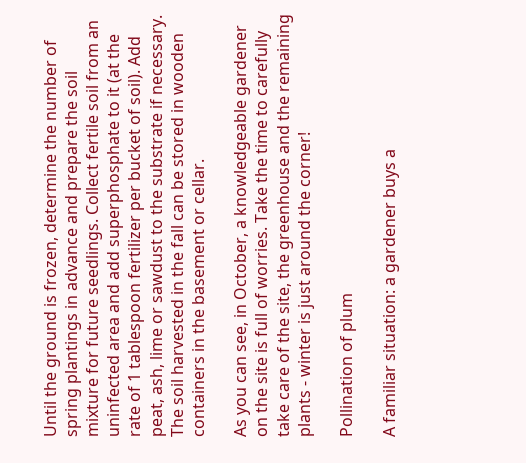Until the ground is frozen, determine the number of spring plantings in advance and prepare the soil mixture for future seedlings. Collect fertile soil from an uninfected area and add superphosphate to it (at the rate of 1 tablespoon fertilizer per bucket of soil). Add peat, ash, lime or sawdust to the substrate if necessary. The soil harvested in the fall can be stored in wooden containers in the basement or cellar.

As you can see, in October, a knowledgeable gardener on the site is full of worries. Take the time to carefully take care of the site, the greenhouse and the remaining plants - winter is just around the corner!

Pollination of plum

A familiar situation: a gardener buys a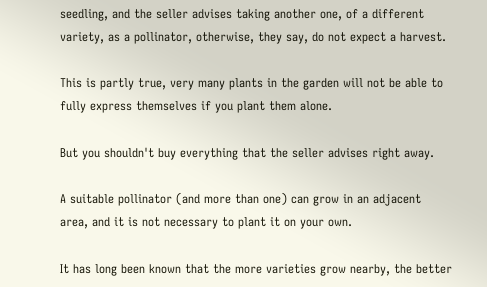seedling, and the seller advises taking another one, of a different variety, as a pollinator, otherwise, they say, do not expect a harvest.

This is partly true, very many plants in the garden will not be able to fully express themselves if you plant them alone.

But you shouldn't buy everything that the seller advises right away.

A suitable pollinator (and more than one) can grow in an adjacent area, and it is not necessary to plant it on your own.

It has long been known that the more varieties grow nearby, the better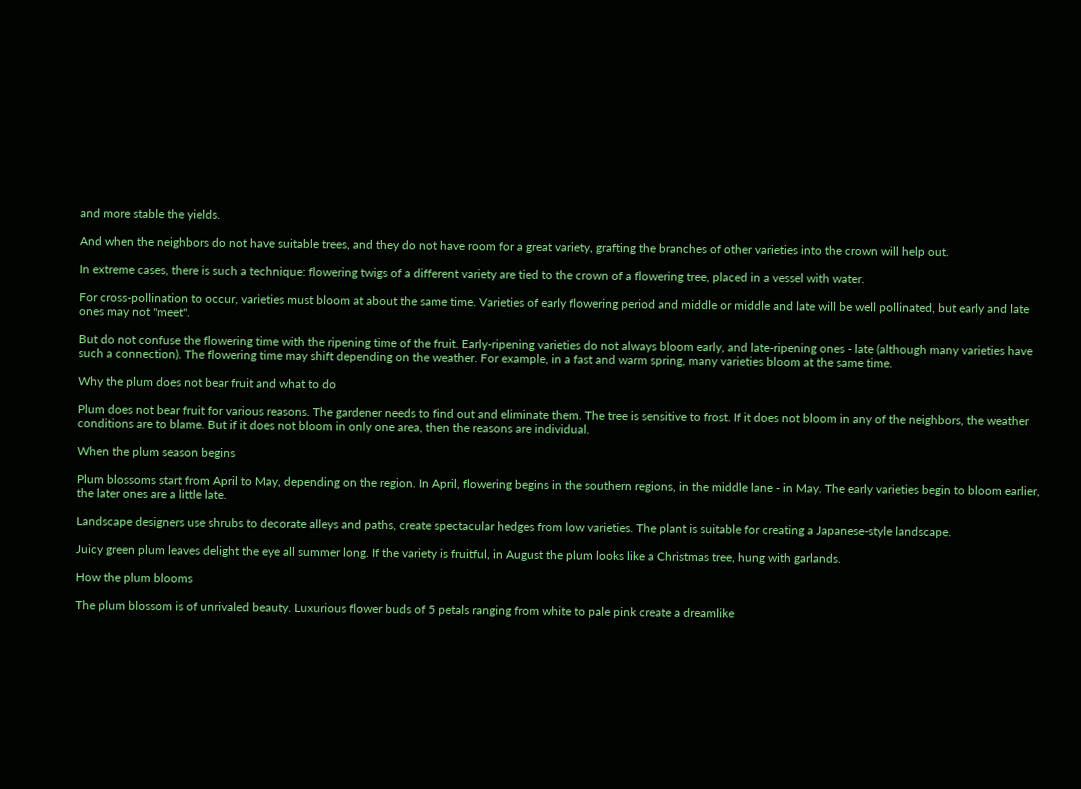and more stable the yields.

And when the neighbors do not have suitable trees, and they do not have room for a great variety, grafting the branches of other varieties into the crown will help out.

In extreme cases, there is such a technique: flowering twigs of a different variety are tied to the crown of a flowering tree, placed in a vessel with water.

For cross-pollination to occur, varieties must bloom at about the same time. Varieties of early flowering period and middle or middle and late will be well pollinated, but early and late ones may not "meet".

But do not confuse the flowering time with the ripening time of the fruit. Early-ripening varieties do not always bloom early, and late-ripening ones - late (although many varieties have such a connection). The flowering time may shift depending on the weather. For example, in a fast and warm spring, many varieties bloom at the same time.

Why the plum does not bear fruit and what to do

Plum does not bear fruit for various reasons. The gardener needs to find out and eliminate them. The tree is sensitive to frost. If it does not bloom in any of the neighbors, the weather conditions are to blame. But if it does not bloom in only one area, then the reasons are individual.

When the plum season begins

Plum blossoms start from April to May, depending on the region. In April, flowering begins in the southern regions, in the middle lane - in May. The early varieties begin to bloom earlier, the later ones are a little late.

Landscape designers use shrubs to decorate alleys and paths, create spectacular hedges from low varieties. The plant is suitable for creating a Japanese-style landscape.

Juicy green plum leaves delight the eye all summer long. If the variety is fruitful, in August the plum looks like a Christmas tree, hung with garlands.

How the plum blooms

The plum blossom is of unrivaled beauty. Luxurious flower buds of 5 petals ranging from white to pale pink create a dreamlike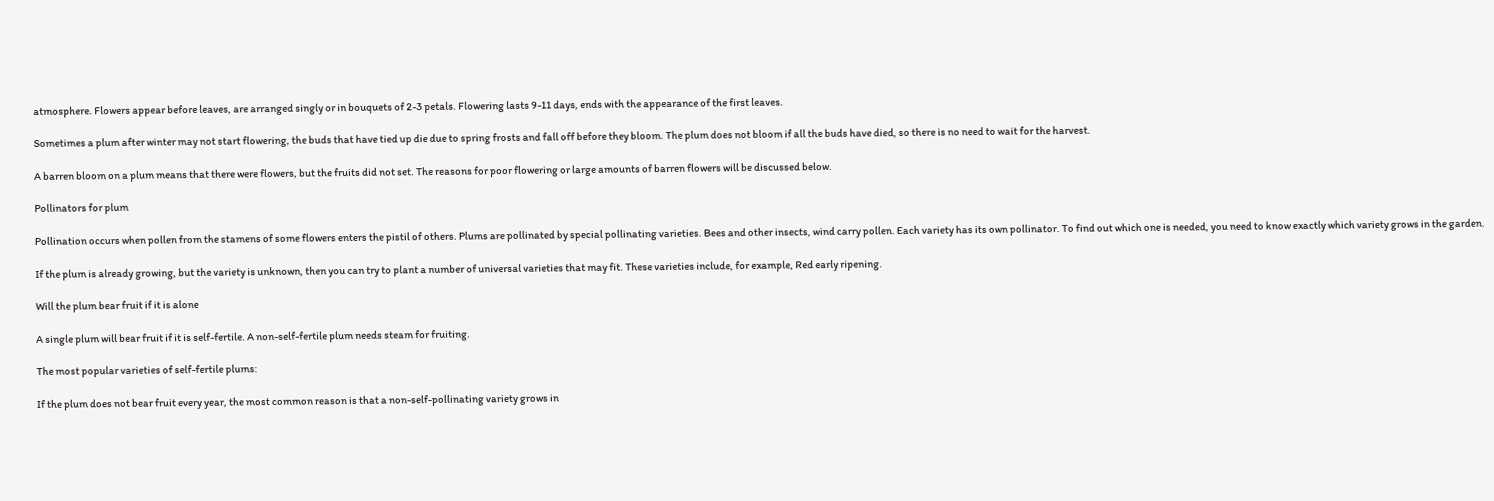atmosphere. Flowers appear before leaves, are arranged singly or in bouquets of 2-3 petals. Flowering lasts 9-11 days, ends with the appearance of the first leaves.

Sometimes a plum after winter may not start flowering, the buds that have tied up die due to spring frosts and fall off before they bloom. The plum does not bloom if all the buds have died, so there is no need to wait for the harvest.

A barren bloom on a plum means that there were flowers, but the fruits did not set. The reasons for poor flowering or large amounts of barren flowers will be discussed below.

Pollinators for plum

Pollination occurs when pollen from the stamens of some flowers enters the pistil of others. Plums are pollinated by special pollinating varieties. Bees and other insects, wind carry pollen. Each variety has its own pollinator. To find out which one is needed, you need to know exactly which variety grows in the garden.

If the plum is already growing, but the variety is unknown, then you can try to plant a number of universal varieties that may fit. These varieties include, for example, Red early ripening.

Will the plum bear fruit if it is alone

A single plum will bear fruit if it is self-fertile. A non-self-fertile plum needs steam for fruiting.

The most popular varieties of self-fertile plums:

If the plum does not bear fruit every year, the most common reason is that a non-self-pollinating variety grows in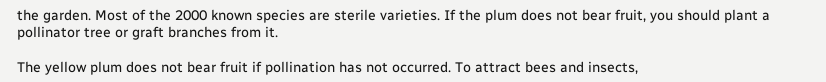the garden. Most of the 2000 known species are sterile varieties. If the plum does not bear fruit, you should plant a pollinator tree or graft branches from it.

The yellow plum does not bear fruit if pollination has not occurred. To attract bees and insects,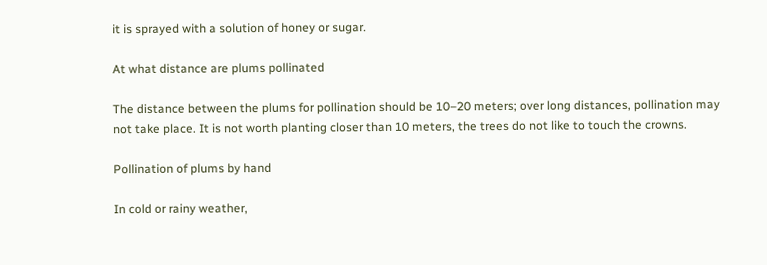it is sprayed with a solution of honey or sugar.

At what distance are plums pollinated

The distance between the plums for pollination should be 10–20 meters; over long distances, pollination may not take place. It is not worth planting closer than 10 meters, the trees do not like to touch the crowns.

Pollination of plums by hand

In cold or rainy weather,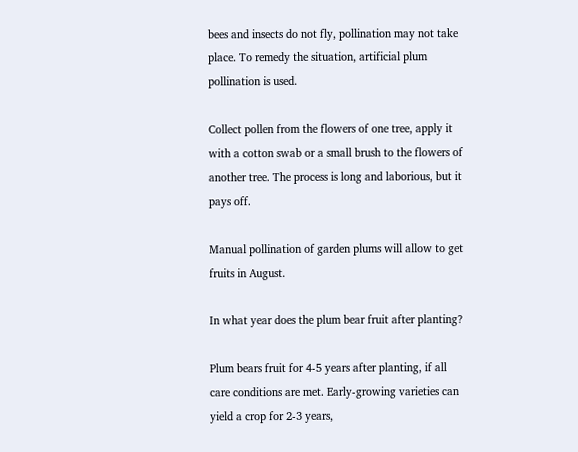bees and insects do not fly, pollination may not take place. To remedy the situation, artificial plum pollination is used.

Collect pollen from the flowers of one tree, apply it with a cotton swab or a small brush to the flowers of another tree. The process is long and laborious, but it pays off.

Manual pollination of garden plums will allow to get fruits in August.

In what year does the plum bear fruit after planting?

Plum bears fruit for 4-5 years after planting, if all care conditions are met. Early-growing varieties can yield a crop for 2-3 years,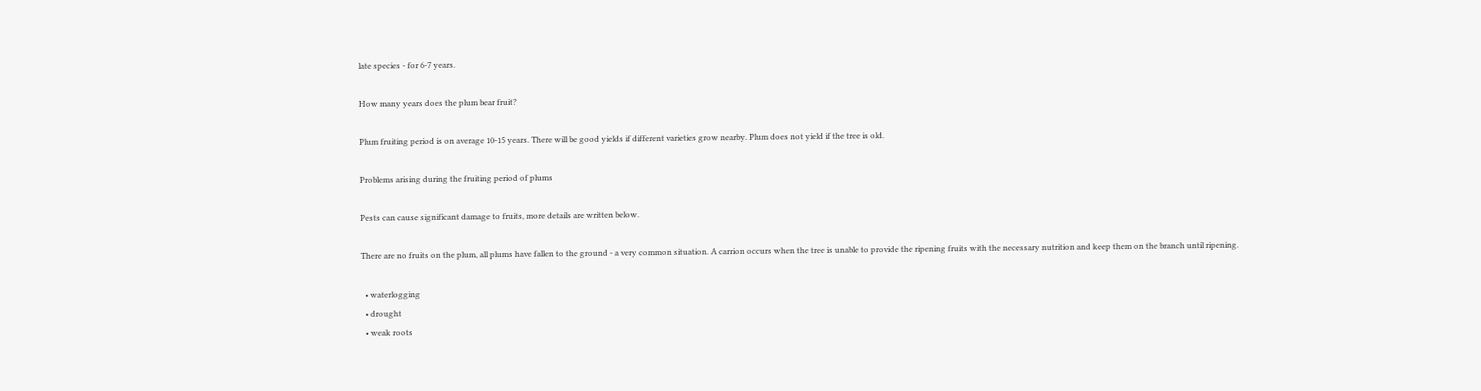late species - for 6-7 years.

How many years does the plum bear fruit?

Plum fruiting period is on average 10-15 years. There will be good yields if different varieties grow nearby. Plum does not yield if the tree is old.

Problems arising during the fruiting period of plums

Pests can cause significant damage to fruits, more details are written below.

There are no fruits on the plum, all plums have fallen to the ground - a very common situation. A carrion occurs when the tree is unable to provide the ripening fruits with the necessary nutrition and keep them on the branch until ripening.

  • waterlogging
  • drought
  • weak roots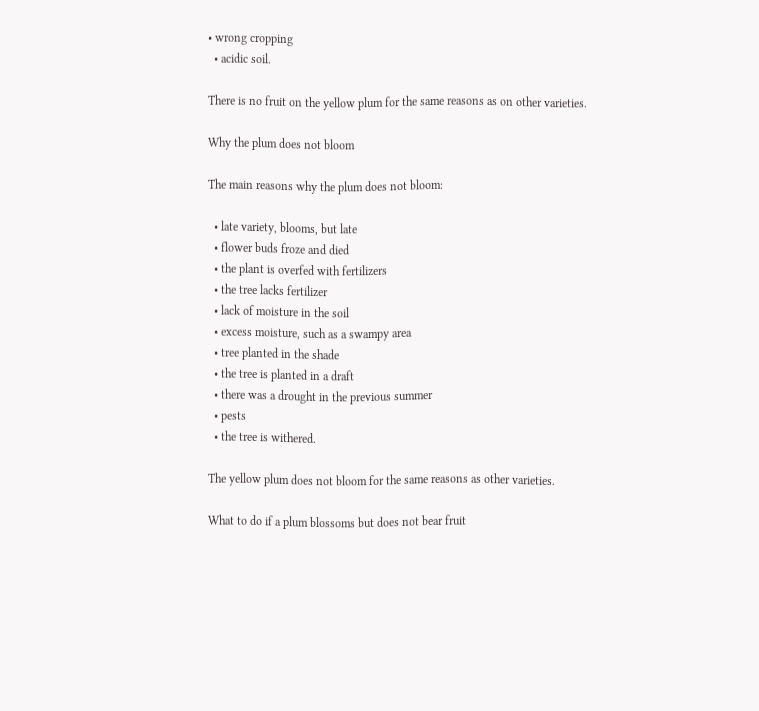• wrong cropping
  • acidic soil.

There is no fruit on the yellow plum for the same reasons as on other varieties.

Why the plum does not bloom

The main reasons why the plum does not bloom:

  • late variety, blooms, but late
  • flower buds froze and died
  • the plant is overfed with fertilizers
  • the tree lacks fertilizer
  • lack of moisture in the soil
  • excess moisture, such as a swampy area
  • tree planted in the shade
  • the tree is planted in a draft
  • there was a drought in the previous summer
  • pests
  • the tree is withered.

The yellow plum does not bloom for the same reasons as other varieties.

What to do if a plum blossoms but does not bear fruit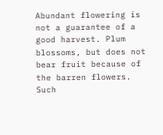Abundant flowering is not a guarantee of a good harvest. Plum blossoms, but does not bear fruit because of the barren flowers. Such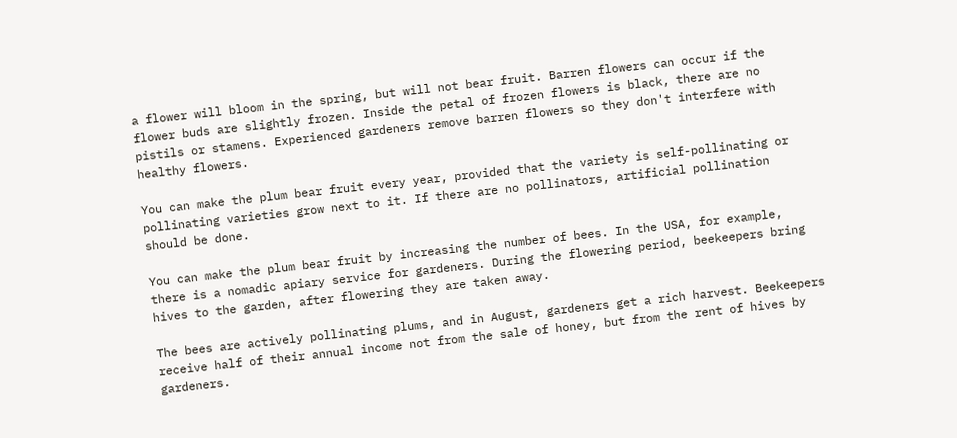a flower will bloom in the spring, but will not bear fruit. Barren flowers can occur if the flower buds are slightly frozen. Inside the petal of frozen flowers is black, there are no pistils or stamens. Experienced gardeners remove barren flowers so they don't interfere with healthy flowers.

You can make the plum bear fruit every year, provided that the variety is self-pollinating or pollinating varieties grow next to it. If there are no pollinators, artificial pollination should be done.

You can make the plum bear fruit by increasing the number of bees. In the USA, for example, there is a nomadic apiary service for gardeners. During the flowering period, beekeepers bring hives to the garden, after flowering they are taken away.

The bees are actively pollinating plums, and in August, gardeners get a rich harvest. Beekeepers receive half of their annual income not from the sale of honey, but from the rent of hives by gardeners.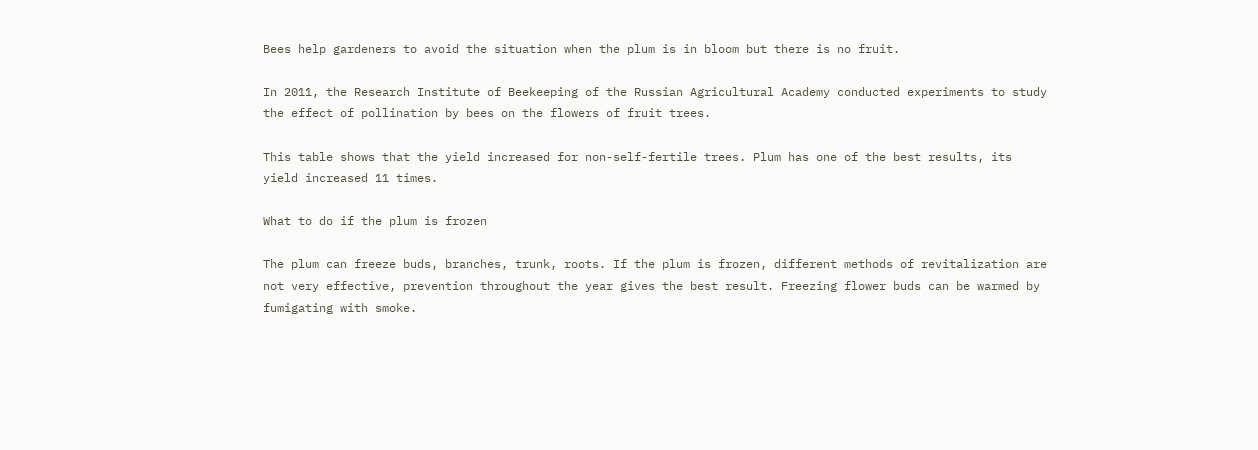Bees help gardeners to avoid the situation when the plum is in bloom but there is no fruit.

In 2011, the Research Institute of Beekeeping of the Russian Agricultural Academy conducted experiments to study the effect of pollination by bees on the flowers of fruit trees.

This table shows that the yield increased for non-self-fertile trees. Plum has one of the best results, its yield increased 11 times.

What to do if the plum is frozen

The plum can freeze buds, branches, trunk, roots. If the plum is frozen, different methods of revitalization are not very effective, prevention throughout the year gives the best result. Freezing flower buds can be warmed by fumigating with smoke.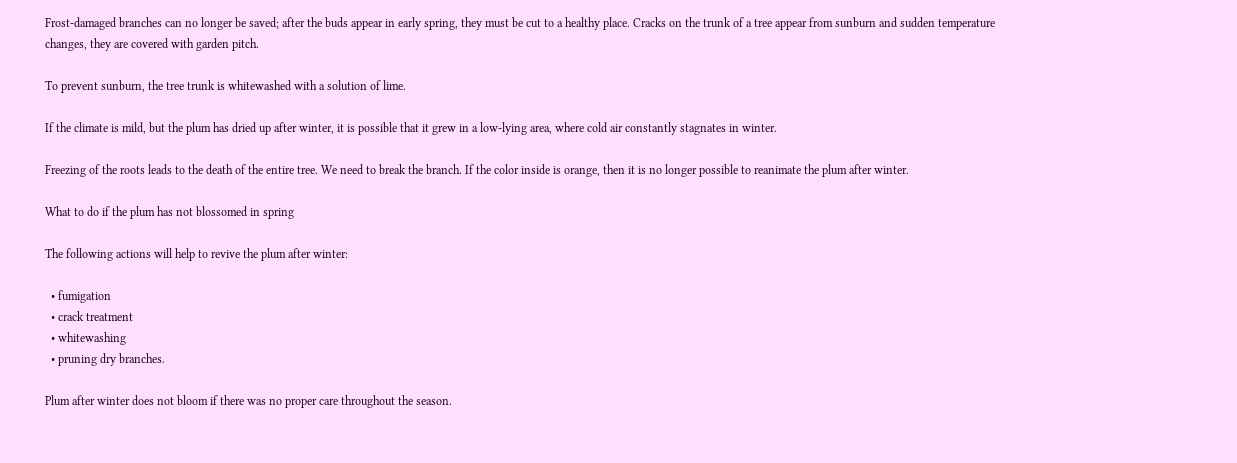Frost-damaged branches can no longer be saved; after the buds appear in early spring, they must be cut to a healthy place. Cracks on the trunk of a tree appear from sunburn and sudden temperature changes, they are covered with garden pitch.

To prevent sunburn, the tree trunk is whitewashed with a solution of lime.

If the climate is mild, but the plum has dried up after winter, it is possible that it grew in a low-lying area, where cold air constantly stagnates in winter.

Freezing of the roots leads to the death of the entire tree. We need to break the branch. If the color inside is orange, then it is no longer possible to reanimate the plum after winter.

What to do if the plum has not blossomed in spring

The following actions will help to revive the plum after winter:

  • fumigation
  • crack treatment
  • whitewashing
  • pruning dry branches.

Plum after winter does not bloom if there was no proper care throughout the season.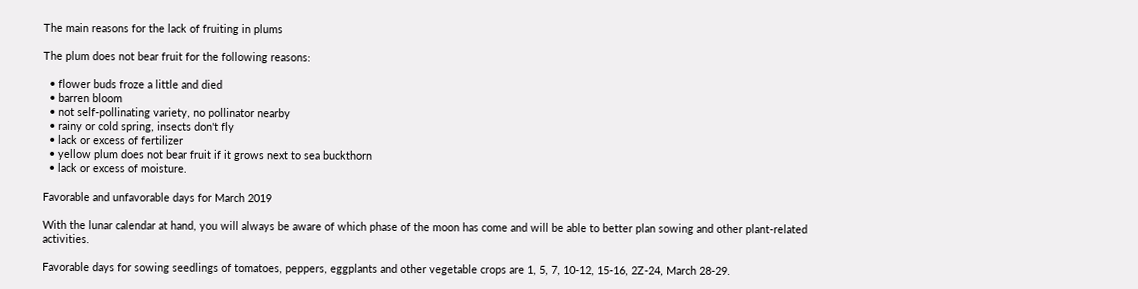The main reasons for the lack of fruiting in plums

The plum does not bear fruit for the following reasons:

  • flower buds froze a little and died
  • barren bloom
  • not self-pollinating variety, no pollinator nearby
  • rainy or cold spring, insects don't fly
  • lack or excess of fertilizer
  • yellow plum does not bear fruit if it grows next to sea buckthorn
  • lack or excess of moisture.

Favorable and unfavorable days for March 2019

With the lunar calendar at hand, you will always be aware of which phase of the moon has come and will be able to better plan sowing and other plant-related activities.

Favorable days for sowing seedlings of tomatoes, peppers, eggplants and other vegetable crops are 1, 5, 7, 10-12, 15-16, 2Z-24, March 28-29.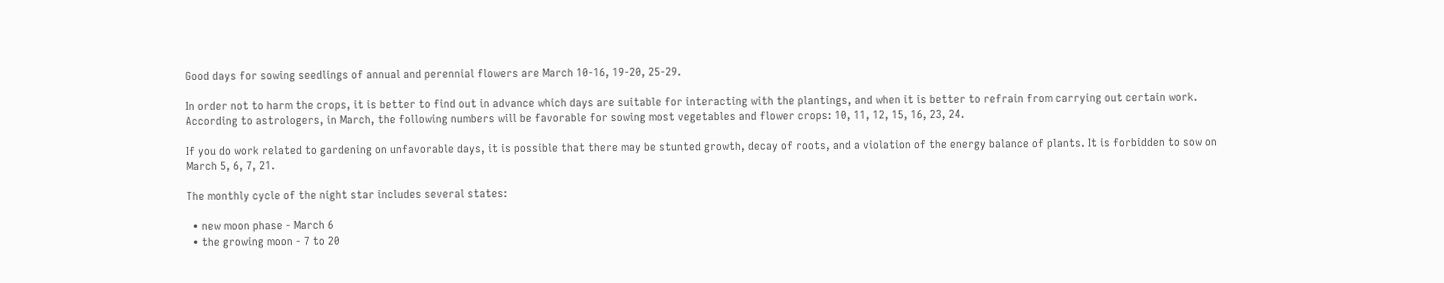Good days for sowing seedlings of annual and perennial flowers are March 10-16, 19-20, 25-29.

In order not to harm the crops, it is better to find out in advance which days are suitable for interacting with the plantings, and when it is better to refrain from carrying out certain work. According to astrologers, in March, the following numbers will be favorable for sowing most vegetables and flower crops: 10, 11, 12, 15, 16, 23, 24.

If you do work related to gardening on unfavorable days, it is possible that there may be stunted growth, decay of roots, and a violation of the energy balance of plants. It is forbidden to sow on March 5, 6, 7, 21.

The monthly cycle of the night star includes several states:

  • new moon phase - March 6
  • the growing moon - 7 to 20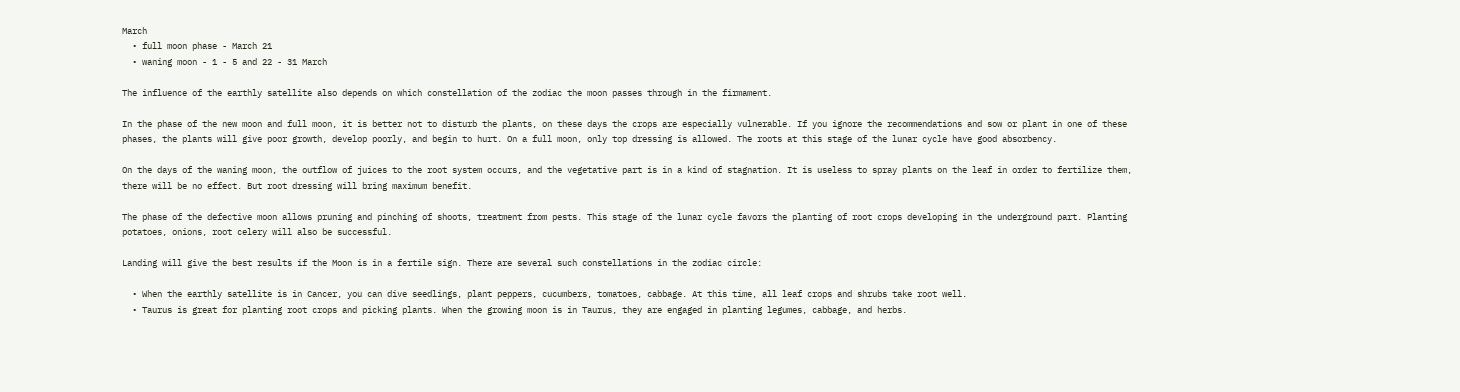March
  • full moon phase - March 21
  • waning moon - 1 - 5 and 22 - 31 March

The influence of the earthly satellite also depends on which constellation of the zodiac the moon passes through in the firmament.

In the phase of the new moon and full moon, it is better not to disturb the plants, on these days the crops are especially vulnerable. If you ignore the recommendations and sow or plant in one of these phases, the plants will give poor growth, develop poorly, and begin to hurt. On a full moon, only top dressing is allowed. The roots at this stage of the lunar cycle have good absorbency.

On the days of the waning moon, the outflow of juices to the root system occurs, and the vegetative part is in a kind of stagnation. It is useless to spray plants on the leaf in order to fertilize them, there will be no effect. But root dressing will bring maximum benefit.

The phase of the defective moon allows pruning and pinching of shoots, treatment from pests. This stage of the lunar cycle favors the planting of root crops developing in the underground part. Planting potatoes, onions, root celery will also be successful.

Landing will give the best results if the Moon is in a fertile sign. There are several such constellations in the zodiac circle:

  • When the earthly satellite is in Cancer, you can dive seedlings, plant peppers, cucumbers, tomatoes, cabbage. At this time, all leaf crops and shrubs take root well.
  • Taurus is great for planting root crops and picking plants. When the growing moon is in Taurus, they are engaged in planting legumes, cabbage, and herbs.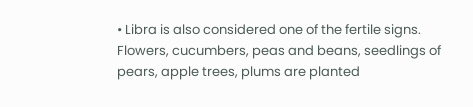• Libra is also considered one of the fertile signs. Flowers, cucumbers, peas and beans, seedlings of pears, apple trees, plums are planted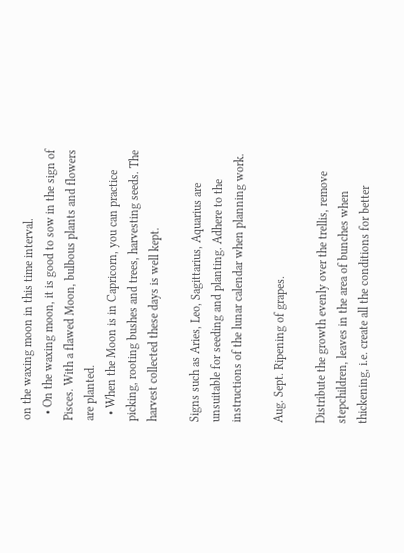on the waxing moon in this time interval.
  • On the waxing moon, it is good to sow in the sign of Pisces. With a flawed Moon, bulbous plants and flowers are planted.
  • When the Moon is in Capricorn, you can practice picking, rooting bushes and trees, harvesting seeds. The harvest collected these days is well kept.

Signs such as Aries, Leo, Sagittarius, Aquarius are unsuitable for seeding and planting. Adhere to the instructions of the lunar calendar when planning work.

Aug. Sept. Ripening of grapes.

Distribute the growth evenly over the trellis, remove stepchildren, leaves in the area of bunches when thickening, i.e. create all the conditions for better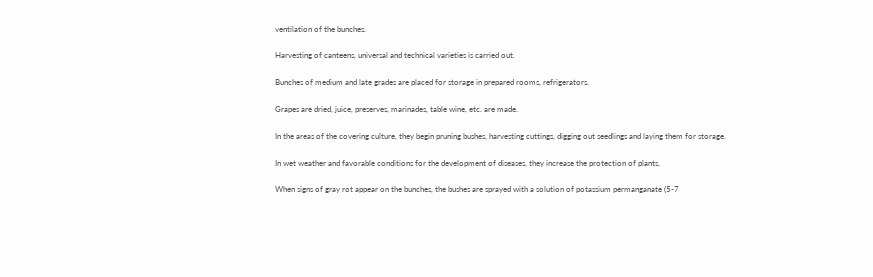ventilation of the bunches.

Harvesting of canteens, universal and technical varieties is carried out.

Bunches of medium and late grades are placed for storage in prepared rooms, refrigerators.

Grapes are dried, juice, preserves, marinades, table wine, etc. are made.

In the areas of the covering culture, they begin pruning bushes, harvesting cuttings, digging out seedlings and laying them for storage.

In wet weather and favorable conditions for the development of diseases, they increase the protection of plants.

When signs of gray rot appear on the bunches, the bushes are sprayed with a solution of potassium permanganate (5-7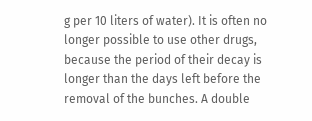g per 10 liters of water). It is often no longer possible to use other drugs, because the period of their decay is longer than the days left before the removal of the bunches. A double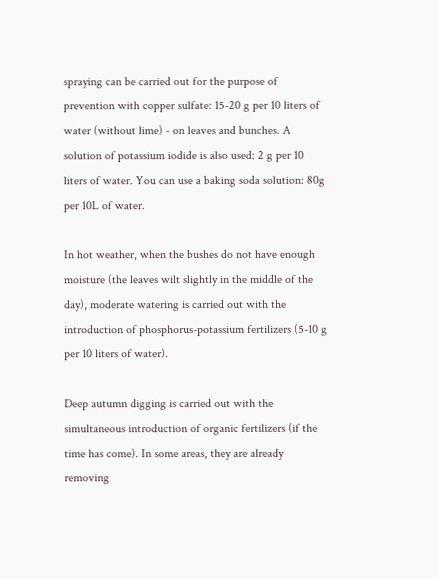spraying can be carried out for the purpose of prevention with copper sulfate: 15-20 g per 10 liters of water (without lime) - on leaves and bunches. A solution of potassium iodide is also used: 2 g per 10 liters of water. You can use a baking soda solution: 80g per 10L of water.

In hot weather, when the bushes do not have enough moisture (the leaves wilt slightly in the middle of the day), moderate watering is carried out with the introduction of phosphorus-potassium fertilizers (5-10 g per 10 liters of water).

Deep autumn digging is carried out with the simultaneous introduction of organic fertilizers (if the time has come). In some areas, they are already removing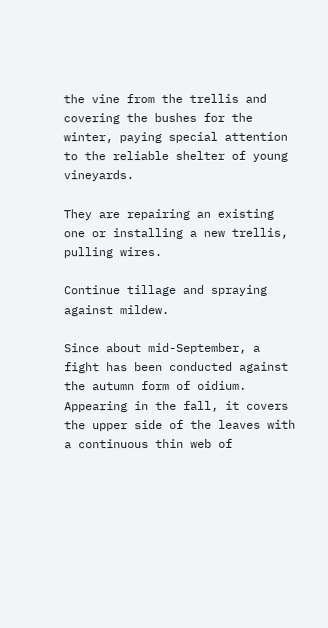the vine from the trellis and covering the bushes for the winter, paying special attention to the reliable shelter of young vineyards.

They are repairing an existing one or installing a new trellis, pulling wires.

Continue tillage and spraying against mildew.

Since about mid-September, a fight has been conducted against the autumn form of oidium. Appearing in the fall, it covers the upper side of the leaves with a continuous thin web of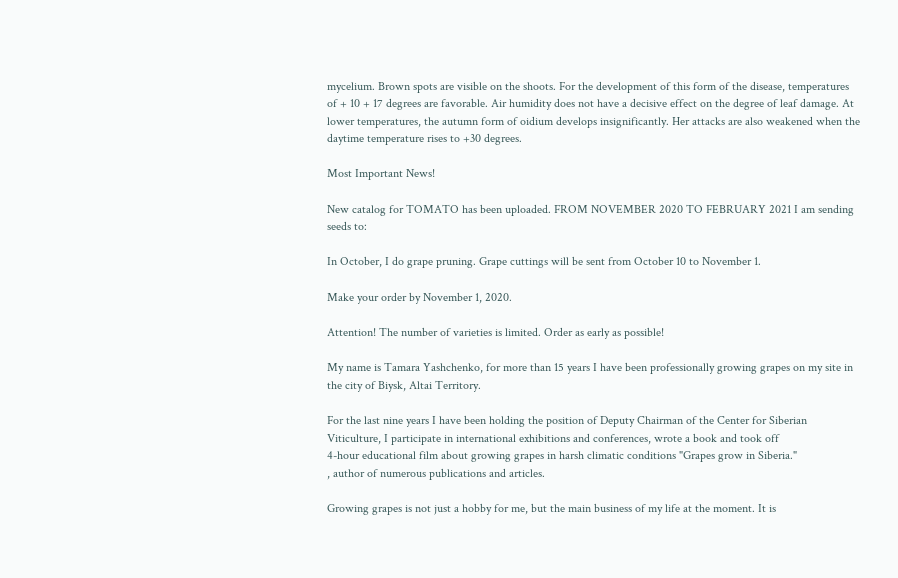mycelium. Brown spots are visible on the shoots. For the development of this form of the disease, temperatures of + 10 + 17 degrees are favorable. Air humidity does not have a decisive effect on the degree of leaf damage. At lower temperatures, the autumn form of oidium develops insignificantly. Her attacks are also weakened when the daytime temperature rises to +30 degrees.

Most Important News!

New catalog for TOMATO has been uploaded. FROM NOVEMBER 2020 TO FEBRUARY 2021 I am sending seeds to:

In October, I do grape pruning. Grape cuttings will be sent from October 10 to November 1.

Make your order by November 1, 2020.

Attention! The number of varieties is limited. Order as early as possible!

My name is Tamara Yashchenko, for more than 15 years I have been professionally growing grapes on my site in the city of Biysk, Altai Territory.

For the last nine years I have been holding the position of Deputy Chairman of the Center for Siberian Viticulture, I participate in international exhibitions and conferences, wrote a book and took off
4-hour educational film about growing grapes in harsh climatic conditions "Grapes grow in Siberia."
, author of numerous publications and articles.

Growing grapes is not just a hobby for me, but the main business of my life at the moment. It is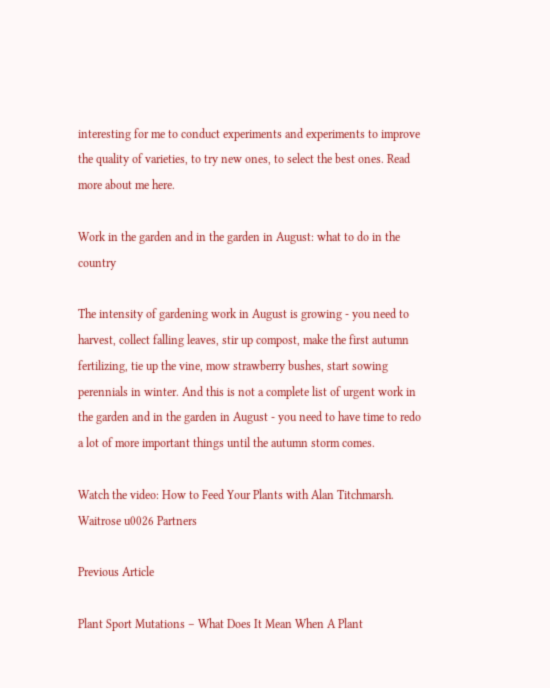interesting for me to conduct experiments and experiments to improve the quality of varieties, to try new ones, to select the best ones. Read more about me here.

Work in the garden and in the garden in August: what to do in the country

The intensity of gardening work in August is growing - you need to harvest, collect falling leaves, stir up compost, make the first autumn fertilizing, tie up the vine, mow strawberry bushes, start sowing perennials in winter. And this is not a complete list of urgent work in the garden and in the garden in August - you need to have time to redo a lot of more important things until the autumn storm comes.

Watch the video: How to Feed Your Plants with Alan Titchmarsh. Waitrose u0026 Partners

Previous Article

Plant Sport Mutations – What Does It Mean When A Plant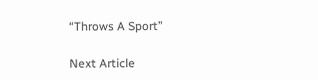“Throws A Sport”

Next Article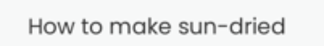How to make sun-dried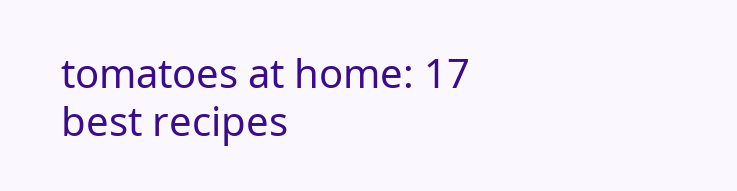tomatoes at home: 17 best recipes